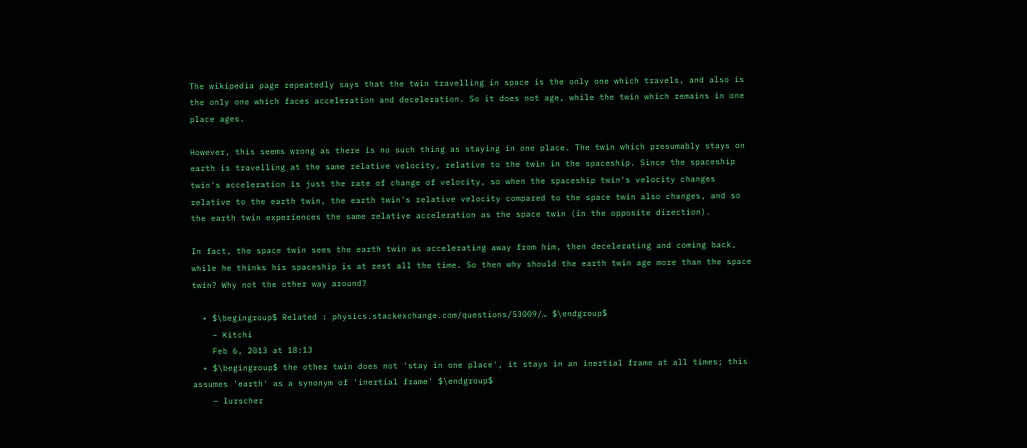The wikipedia page repeatedly says that the twin travelling in space is the only one which travels, and also is the only one which faces acceleration and deceleration. So it does not age, while the twin which remains in one place ages.

However, this seems wrong as there is no such thing as staying in one place. The twin which presumably stays on earth is travelling at the same relative velocity, relative to the twin in the spaceship. Since the spaceship twin's acceleration is just the rate of change of velocity, so when the spaceship twin's velocity changes relative to the earth twin, the earth twin's relative velocity compared to the space twin also changes, and so the earth twin experiences the same relative acceleration as the space twin (in the opposite direction).

In fact, the space twin sees the earth twin as accelerating away from him, then decelerating and coming back, while he thinks his spaceship is at rest all the time. So then why should the earth twin age more than the space twin? Why not the other way around?

  • $\begingroup$ Related : physics.stackexchange.com/questions/53009/… $\endgroup$
    – Kitchi
    Feb 6, 2013 at 18:13
  • $\begingroup$ the other twin does not 'stay in one place', it stays in an inertial frame at all times; this assumes 'earth' as a synonym of 'inertial frame' $\endgroup$
    – lurscher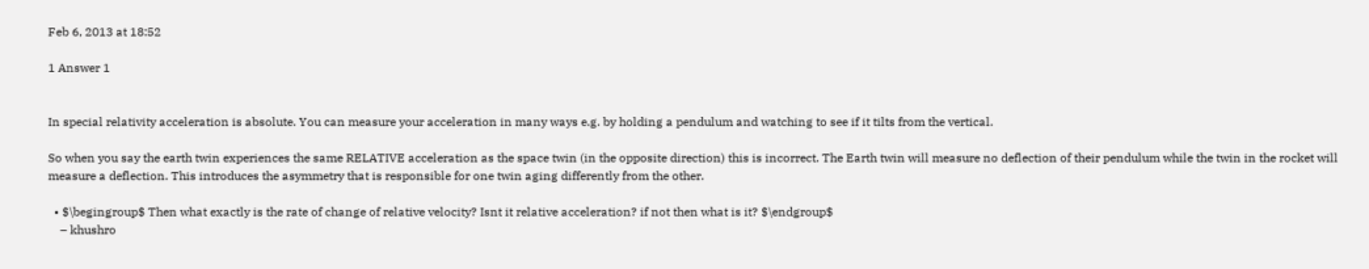Feb 6, 2013 at 18:52

1 Answer 1


In special relativity acceleration is absolute. You can measure your acceleration in many ways e.g. by holding a pendulum and watching to see if it tilts from the vertical.

So when you say the earth twin experiences the same RELATIVE acceleration as the space twin (in the opposite direction) this is incorrect. The Earth twin will measure no deflection of their pendulum while the twin in the rocket will measure a deflection. This introduces the asymmetry that is responsible for one twin aging differently from the other.

  • $\begingroup$ Then what exactly is the rate of change of relative velocity? Isnt it relative acceleration? if not then what is it? $\endgroup$
    – khushro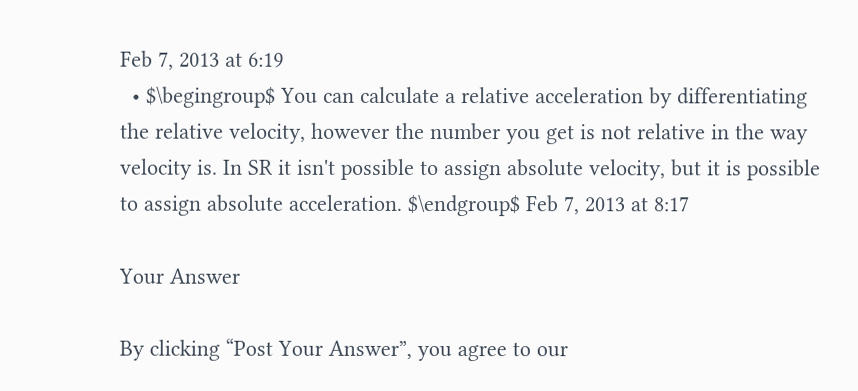Feb 7, 2013 at 6:19
  • $\begingroup$ You can calculate a relative acceleration by differentiating the relative velocity, however the number you get is not relative in the way velocity is. In SR it isn't possible to assign absolute velocity, but it is possible to assign absolute acceleration. $\endgroup$ Feb 7, 2013 at 8:17

Your Answer

By clicking “Post Your Answer”, you agree to our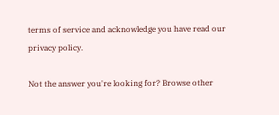terms of service and acknowledge you have read our privacy policy.

Not the answer you're looking for? Browse other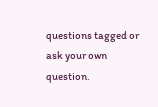questions tagged or ask your own question.